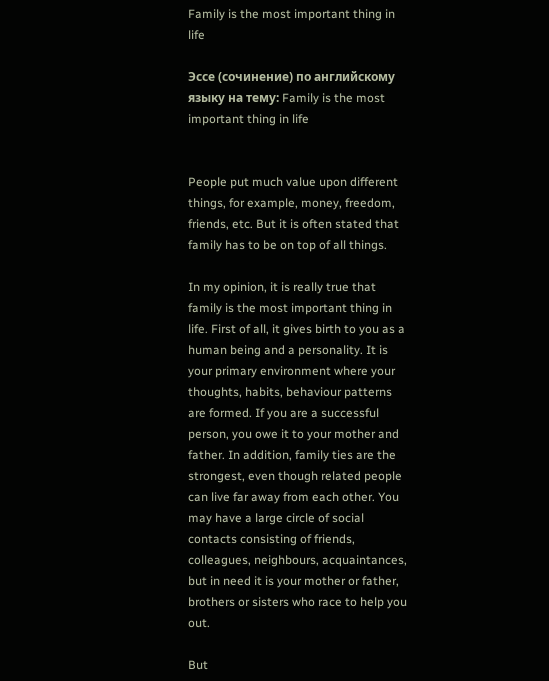Family is the most important thing in life

Эссе (сочинение) по английскому языку на тему: Family is the most important thing in life


People put much value upon different things, for example, money, freedom, friends, etc. But it is often stated that family has to be on top of all things.

In my opinion, it is really true that family is the most important thing in life. First of all, it gives birth to you as a human being and a personality. It is your primary environment where your thoughts, habits, behaviour patterns are formed. If you are a successful person, you owe it to your mother and father. In addition, family ties are the strongest, even though related people can live far away from each other. You may have a large circle of social contacts consisting of friends, colleagues, neighbours, acquaintances, but in need it is your mother or father, brothers or sisters who race to help you out.

But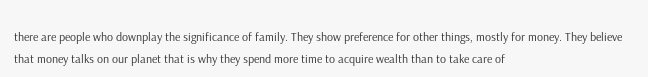there are people who downplay the significance of family. They show preference for other things, mostly for money. They believe that money talks on our planet that is why they spend more time to acquire wealth than to take care of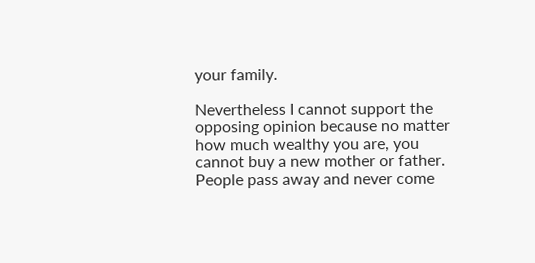your family.

Nevertheless I cannot support the opposing opinion because no matter how much wealthy you are, you cannot buy a new mother or father. People pass away and never come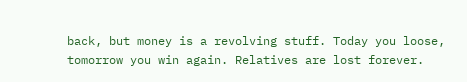back, but money is a revolving stuff. Today you loose, tomorrow you win again. Relatives are lost forever.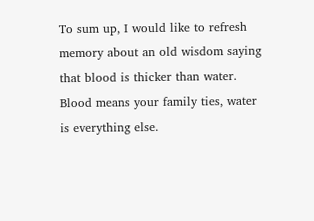To sum up, I would like to refresh memory about an old wisdom saying that blood is thicker than water. Blood means your family ties, water is everything else.